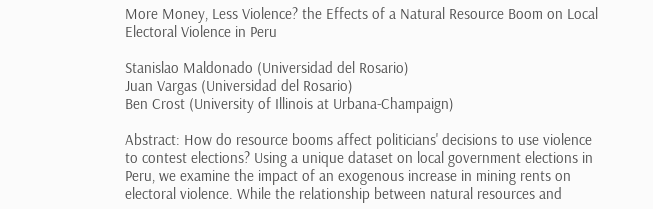More Money, Less Violence? the Effects of a Natural Resource Boom on Local Electoral Violence in Peru

Stanislao Maldonado (Universidad del Rosario)
Juan Vargas (Universidad del Rosario)
Ben Crost (University of Illinois at Urbana-Champaign)

Abstract: How do resource booms affect politicians' decisions to use violence to contest elections? Using a unique dataset on local government elections in Peru, we examine the impact of an exogenous increase in mining rents on electoral violence. While the relationship between natural resources and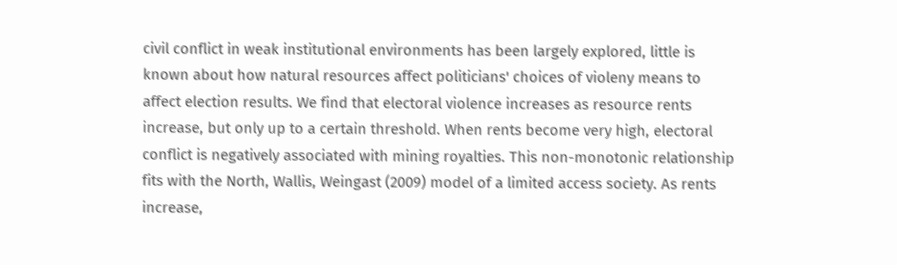civil conflict in weak institutional environments has been largely explored, little is known about how natural resources affect politicians' choices of violeny means to affect election results. We find that electoral violence increases as resource rents increase, but only up to a certain threshold. When rents become very high, electoral conflict is negatively associated with mining royalties. This non-monotonic relationship fits with the North, Wallis, Weingast (2009) model of a limited access society. As rents increase,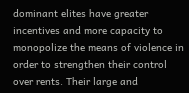dominant elites have greater incentives and more capacity to monopolize the means of violence in order to strengthen their control over rents. Their large and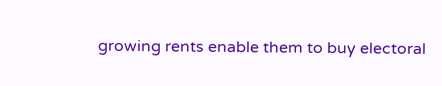growing rents enable them to buy electoral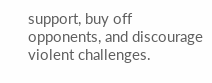support, buy off opponents, and discourage violent challenges.